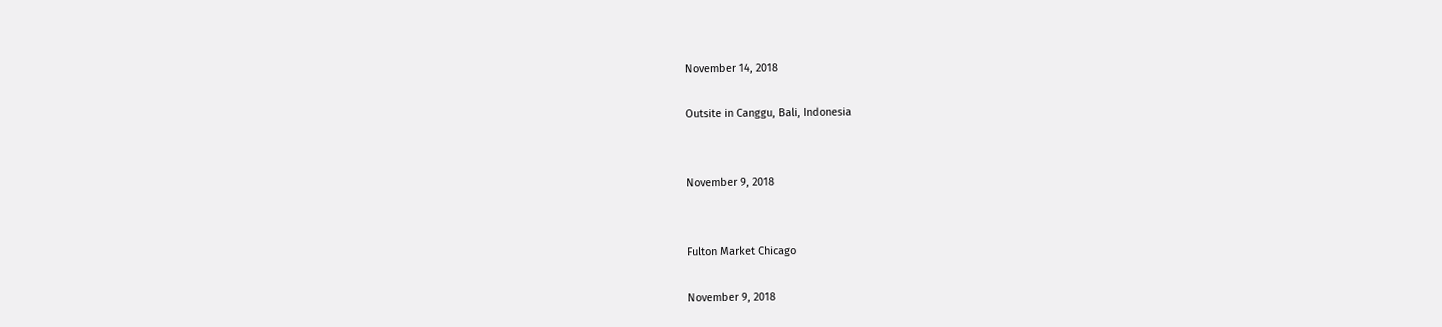November 14, 2018

Outsite in Canggu, Bali, Indonesia


November 9, 2018


Fulton Market Chicago

November 9, 2018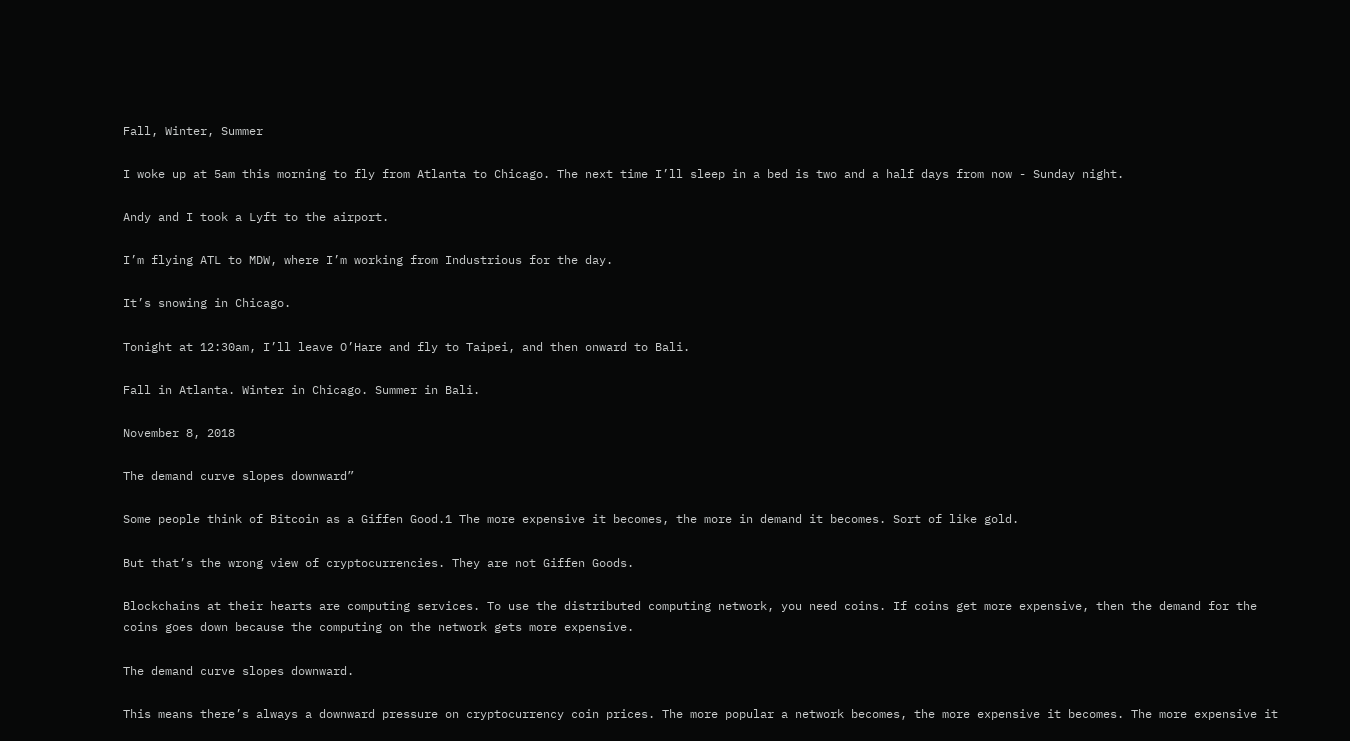Fall, Winter, Summer

I woke up at 5am this morning to fly from Atlanta to Chicago. The next time I’ll sleep in a bed is two and a half days from now - Sunday night.

Andy and I took a Lyft to the airport.

I’m flying ATL to MDW, where I’m working from Industrious for the day.

It’s snowing in Chicago.

Tonight at 12:30am, I’ll leave O’Hare and fly to Taipei, and then onward to Bali.

Fall in Atlanta. Winter in Chicago. Summer in Bali.

November 8, 2018

The demand curve slopes downward”

Some people think of Bitcoin as a Giffen Good.1 The more expensive it becomes, the more in demand it becomes. Sort of like gold.

But that’s the wrong view of cryptocurrencies. They are not Giffen Goods.

Blockchains at their hearts are computing services. To use the distributed computing network, you need coins. If coins get more expensive, then the demand for the coins goes down because the computing on the network gets more expensive.

The demand curve slopes downward.

This means there’s always a downward pressure on cryptocurrency coin prices. The more popular a network becomes, the more expensive it becomes. The more expensive it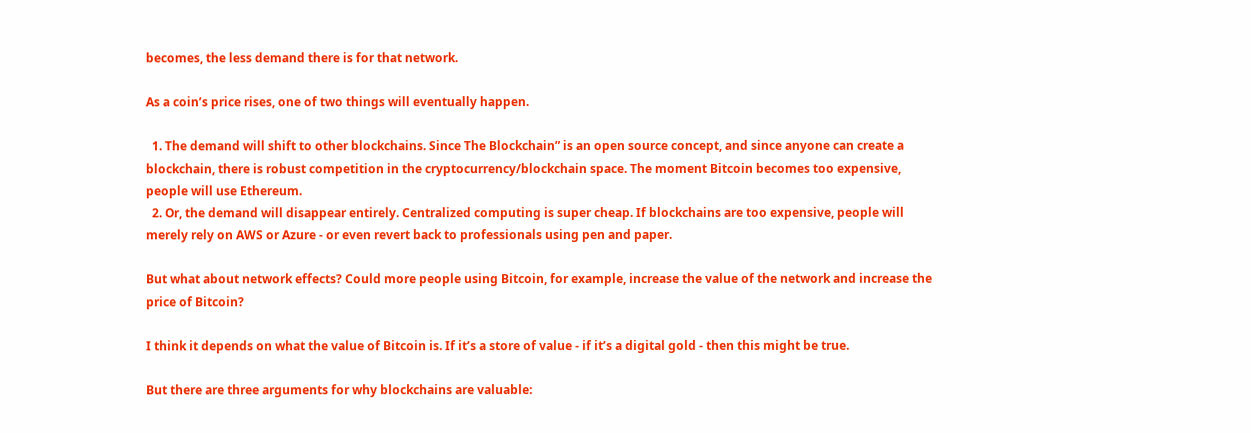becomes, the less demand there is for that network.

As a coin’s price rises, one of two things will eventually happen.

  1. The demand will shift to other blockchains. Since The Blockchain” is an open source concept, and since anyone can create a blockchain, there is robust competition in the cryptocurrency/blockchain space. The moment Bitcoin becomes too expensive, people will use Ethereum.
  2. Or, the demand will disappear entirely. Centralized computing is super cheap. If blockchains are too expensive, people will merely rely on AWS or Azure - or even revert back to professionals using pen and paper.

But what about network effects? Could more people using Bitcoin, for example, increase the value of the network and increase the price of Bitcoin?

I think it depends on what the value of Bitcoin is. If it’s a store of value - if it’s a digital gold - then this might be true.

But there are three arguments for why blockchains are valuable: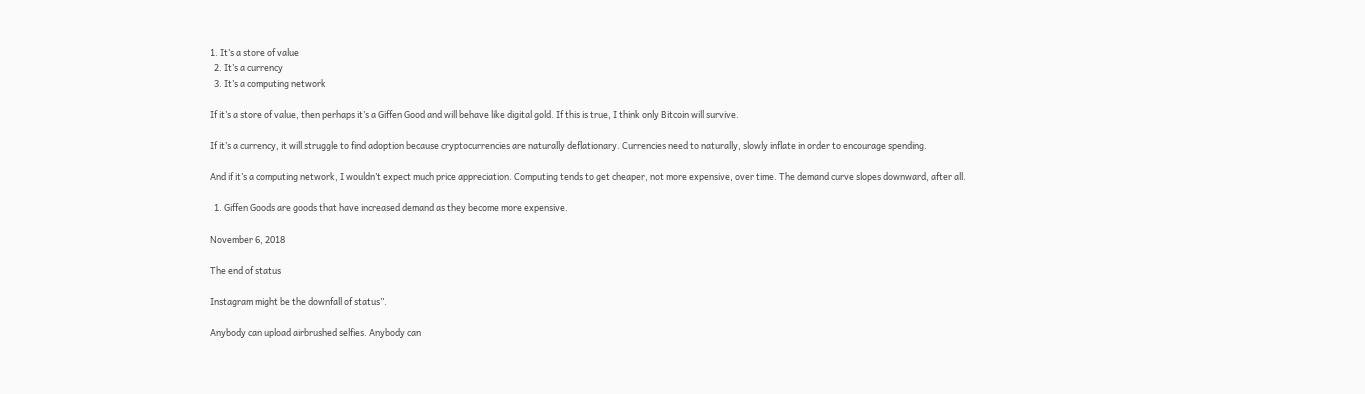1. It’s a store of value
  2. It’s a currency
  3. It’s a computing network

If it’s a store of value, then perhaps it’s a Giffen Good and will behave like digital gold. If this is true, I think only Bitcoin will survive.

If it’s a currency, it will struggle to find adoption because cryptocurrencies are naturally deflationary. Currencies need to naturally, slowly inflate in order to encourage spending.

And if it’s a computing network, I wouldn’t expect much price appreciation. Computing tends to get cheaper, not more expensive, over time. The demand curve slopes downward, after all.

  1. Giffen Goods are goods that have increased demand as they become more expensive.

November 6, 2018

The end of status

Instagram might be the downfall of status”.

Anybody can upload airbrushed selfies. Anybody can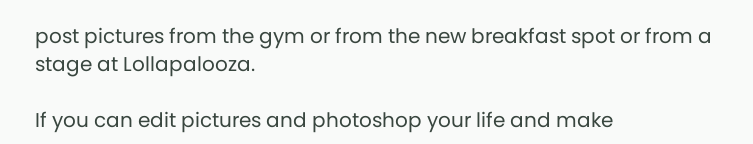post pictures from the gym or from the new breakfast spot or from a stage at Lollapalooza.

If you can edit pictures and photoshop your life and make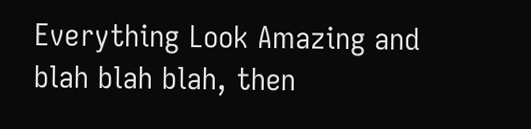Everything Look Amazing and blah blah blah, then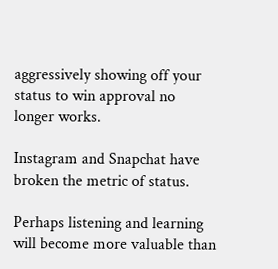aggressively showing off your status to win approval no longer works.

Instagram and Snapchat have broken the metric of status.

Perhaps listening and learning will become more valuable than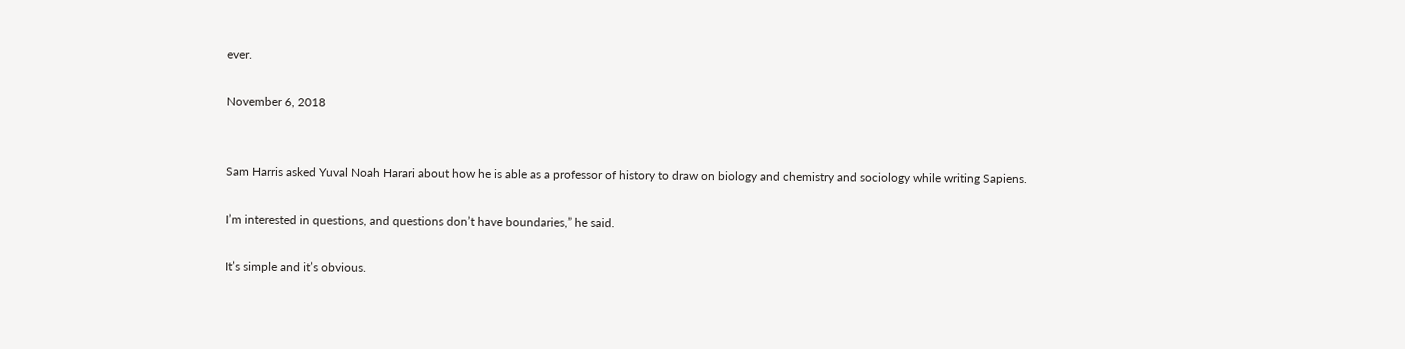ever.

November 6, 2018


Sam Harris asked Yuval Noah Harari about how he is able as a professor of history to draw on biology and chemistry and sociology while writing Sapiens.

I’m interested in questions, and questions don’t have boundaries,” he said.

It’s simple and it’s obvious.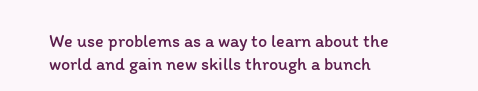We use problems as a way to learn about the world and gain new skills through a bunch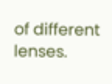of different lenses.